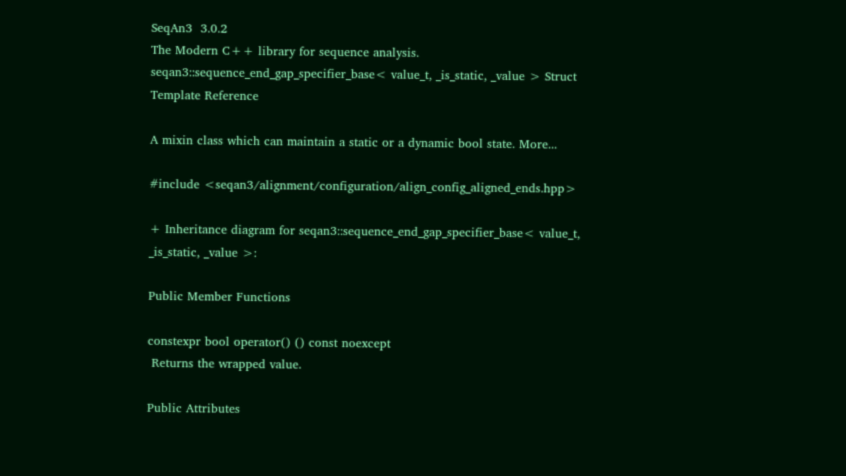SeqAn3  3.0.2
The Modern C++ library for sequence analysis.
seqan3::sequence_end_gap_specifier_base< value_t, _is_static, _value > Struct Template Reference

A mixin class which can maintain a static or a dynamic bool state. More...

#include <seqan3/alignment/configuration/align_config_aligned_ends.hpp>

+ Inheritance diagram for seqan3::sequence_end_gap_specifier_base< value_t, _is_static, _value >:

Public Member Functions

constexpr bool operator() () const noexcept
 Returns the wrapped value.

Public Attributes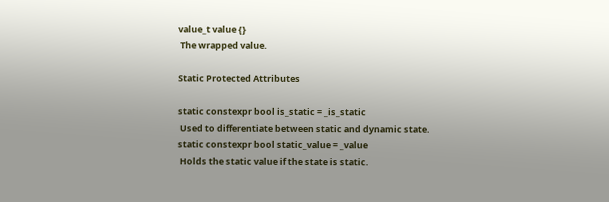value_t value {}
 The wrapped value.

Static Protected Attributes

static constexpr bool is_static = _is_static
 Used to differentiate between static and dynamic state.
static constexpr bool static_value = _value
 Holds the static value if the state is static.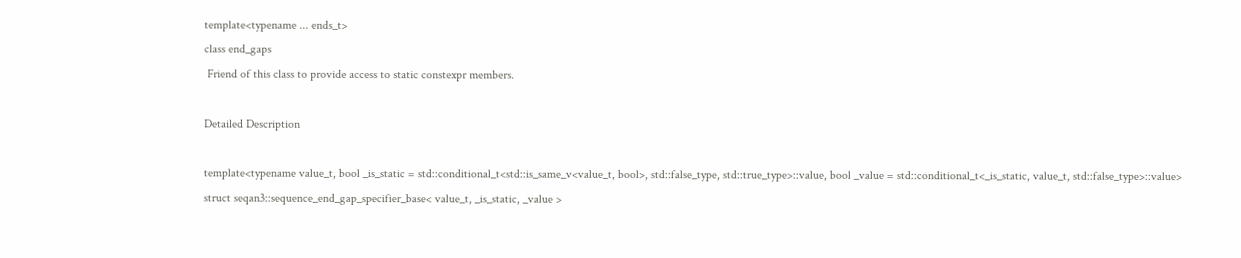template<typename ... ends_t>
class end_gaps
 Friend of this class to provide access to static constexpr members.

Detailed Description

template<typename value_t, bool _is_static = std::conditional_t<std::is_same_v<value_t, bool>, std::false_type, std::true_type>::value, bool _value = std::conditional_t<_is_static, value_t, std::false_type>::value>
struct seqan3::sequence_end_gap_specifier_base< value_t, _is_static, _value >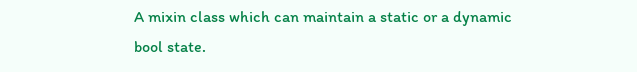A mixin class which can maintain a static or a dynamic bool state.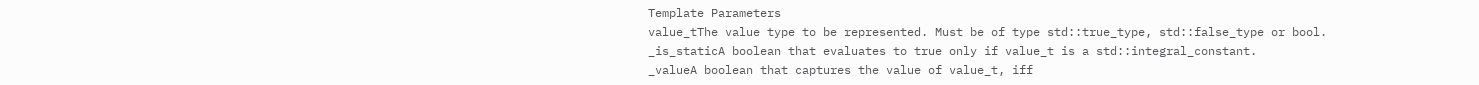Template Parameters
value_tThe value type to be represented. Must be of type std::true_type, std::false_type or bool.
_is_staticA boolean that evaluates to true only if value_t is a std::integral_constant.
_valueA boolean that captures the value of value_t, iff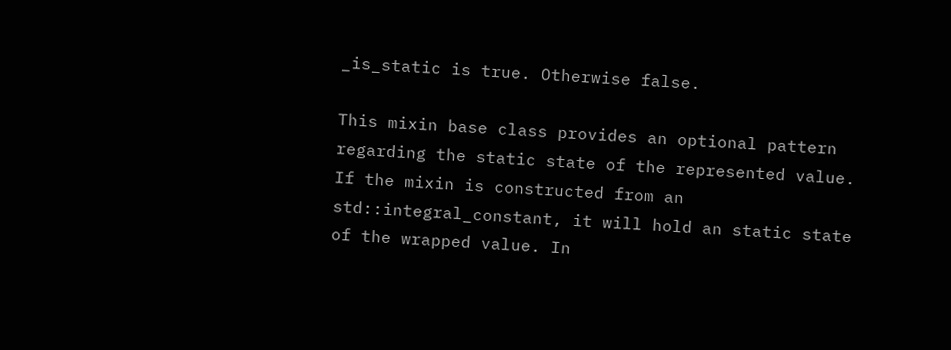_is_static is true. Otherwise false.

This mixin base class provides an optional pattern regarding the static state of the represented value. If the mixin is constructed from an std::integral_constant, it will hold an static state of the wrapped value. In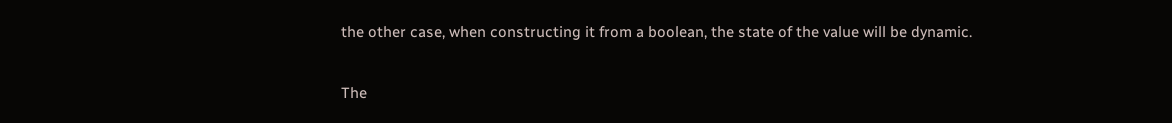the other case, when constructing it from a boolean, the state of the value will be dynamic.

The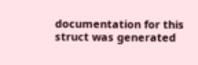documentation for this struct was generated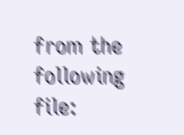from the following file: